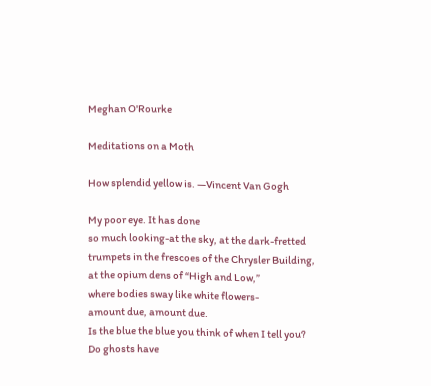Meghan O'Rourke

Meditations on a Moth

How splendid yellow is. —Vincent Van Gogh

My poor eye. It has done
so much looking-at the sky, at the dark-fretted
trumpets in the frescoes of the Chrysler Building,
at the opium dens of “High and Low,”
where bodies sway like white flowers-
amount due, amount due.
Is the blue the blue you think of when I tell you?
Do ghosts have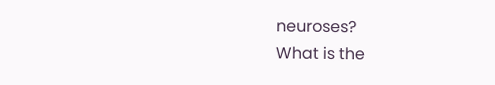neuroses?
What is the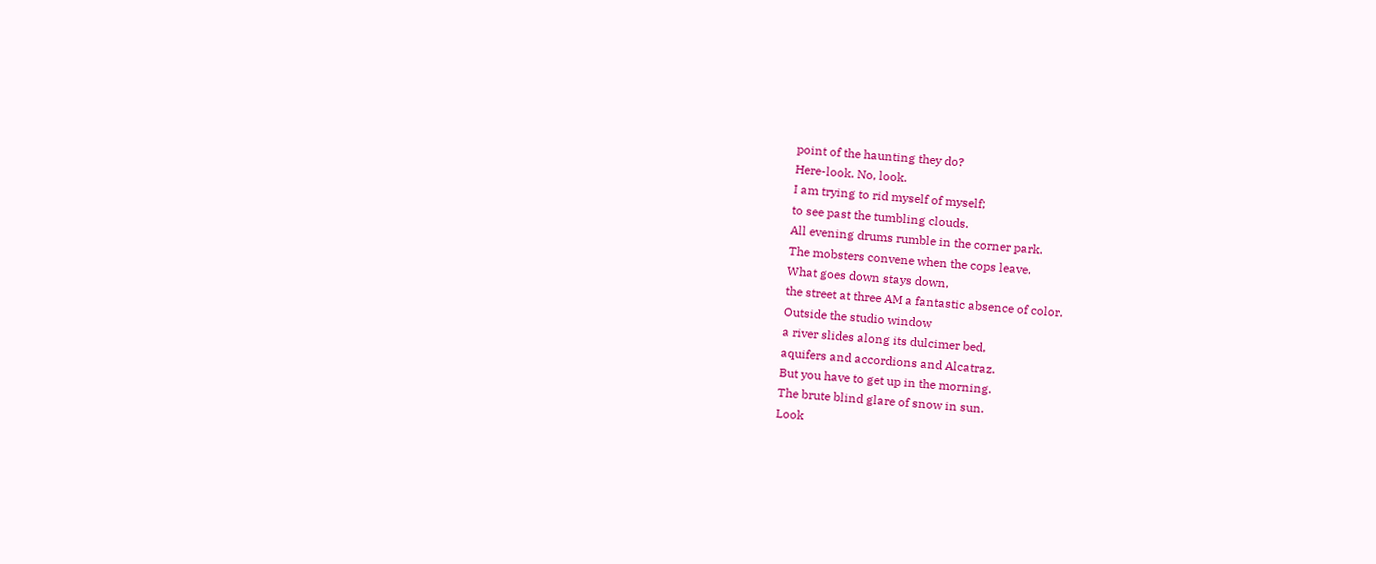point of the haunting they do?
Here-look. No, look.
I am trying to rid myself of myself;
to see past the tumbling clouds.
All evening drums rumble in the corner park.
The mobsters convene when the cops leave.
What goes down stays down,
the street at three AM a fantastic absence of color.
Outside the studio window
a river slides along its dulcimer bed,
aquifers and accordions and Alcatraz.
But you have to get up in the morning.
The brute blind glare of snow in sun.
Look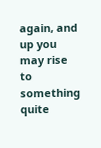again, and up you may rise
to something quite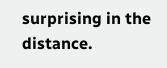surprising in the distance.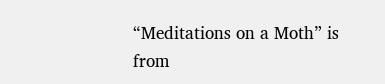“Meditations on a Moth” is from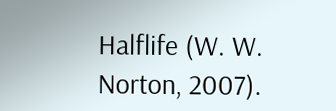Halflife (W. W. Norton, 2007).